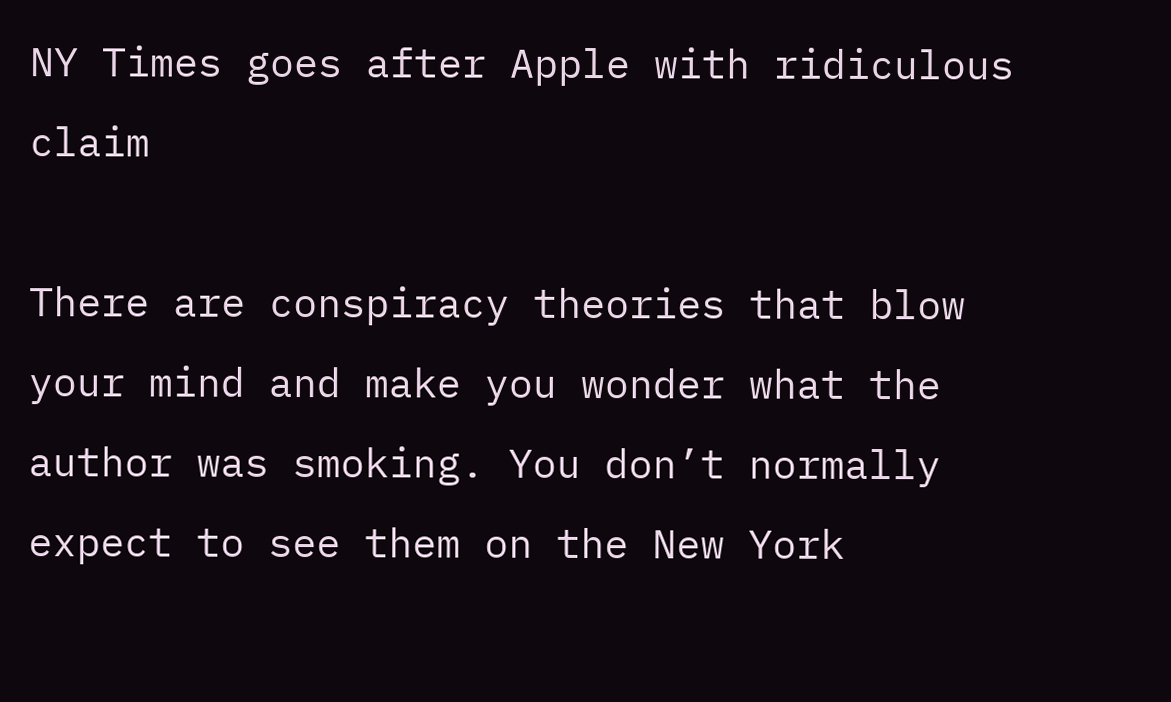NY Times goes after Apple with ridiculous claim

There are conspiracy theories that blow your mind and make you wonder what the author was smoking. You don’t normally expect to see them on the New York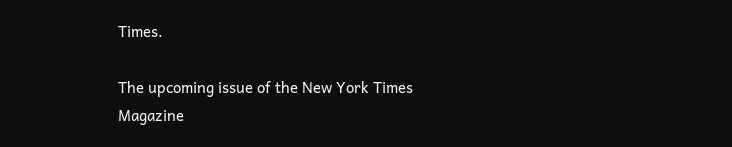Times.

The upcoming issue of the New York Times Magazine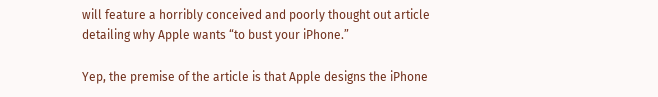will feature a horribly conceived and poorly thought out article detailing why Apple wants “to bust your iPhone.”

Yep, the premise of the article is that Apple designs the iPhone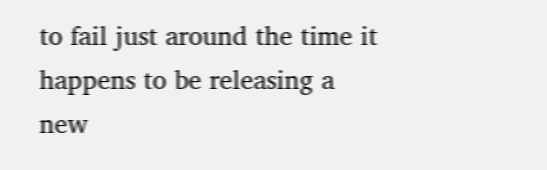to fail just around the time it happens to be releasing a new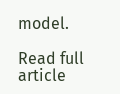model.

Read full article